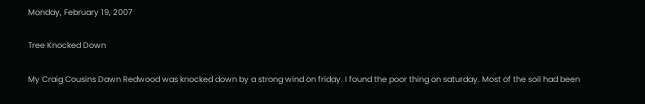Monday, February 19, 2007

Tree Knocked Down

My Craig Cousins Dawn Redwood was knocked down by a strong wind on friday. I found the poor thing on saturday. Most of the soil had been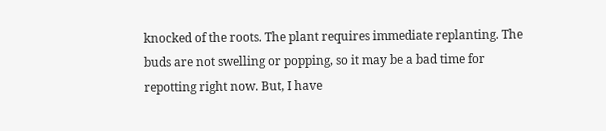knocked of the roots. The plant requires immediate replanting. The buds are not swelling or popping, so it may be a bad time for repotting right now. But, I have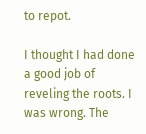to repot.

I thought I had done a good job of reveling the roots. I was wrong. The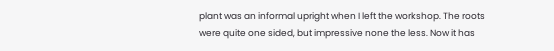plant was an informal upright when I left the workshop. The roots were quite one sided, but impressive none the less. Now it has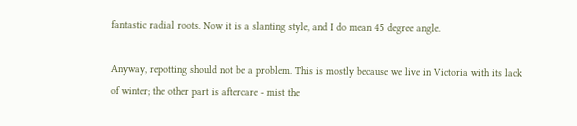fantastic radial roots. Now it is a slanting style, and I do mean 45 degree angle.

Anyway, repotting should not be a problem. This is mostly because we live in Victoria with its lack of winter; the other part is aftercare - mist the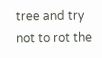tree and try not to rot the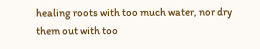healing roots with too much water, nor dry them out with too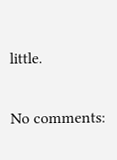little.

No comments: